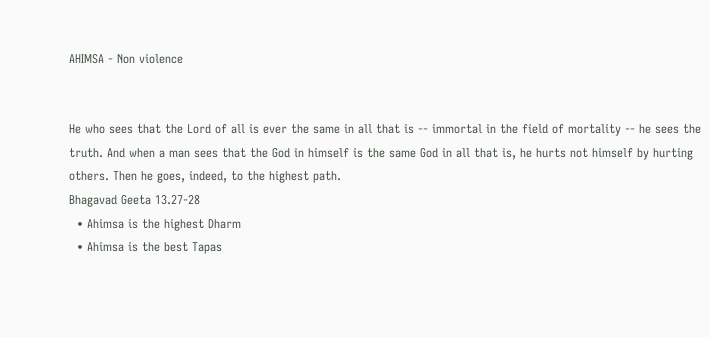AHIMSA - Non violence


He who sees that the Lord of all is ever the same in all that is -- immortal in the field of mortality -- he sees the truth. And when a man sees that the God in himself is the same God in all that is, he hurts not himself by hurting others. Then he goes, indeed, to the highest path.
Bhagavad Geeta 13.27-28
  • Ahimsa is the highest Dharm
  • Ahimsa is the best Tapas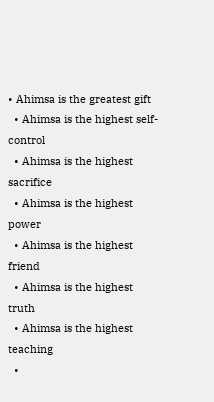• Ahimsa is the greatest gift
  • Ahimsa is the highest self-control
  • Ahimsa is the highest sacrifice
  • Ahimsa is the highest power
  • Ahimsa is the highest friend
  • Ahimsa is the highest truth
  • Ahimsa is the highest teaching
  •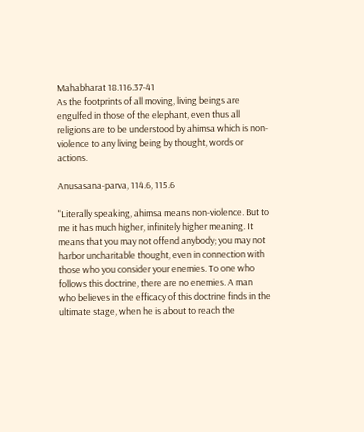Mahabharat 18.116.37-41
As the footprints of all moving, living beings are engulfed in those of the elephant, even thus all religions are to be understood by ahimsa which is non-violence to any living being by thought, words or actions.

Anusasana-parva, 114.6, 115.6

"Literally speaking, ahimsa means non-violence. But to me it has much higher, infinitely higher meaning. It means that you may not offend anybody; you may not harbor uncharitable thought, even in connection with those who you consider your enemies. To one who follows this doctrine, there are no enemies. A man who believes in the efficacy of this doctrine finds in the ultimate stage, when he is about to reach the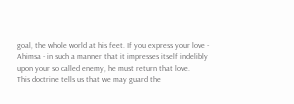goal, the whole world at his feet. If you express your love - Ahimsa - in such a manner that it impresses itself indelibly upon your so called enemy, he must return that love.
This doctrine tells us that we may guard the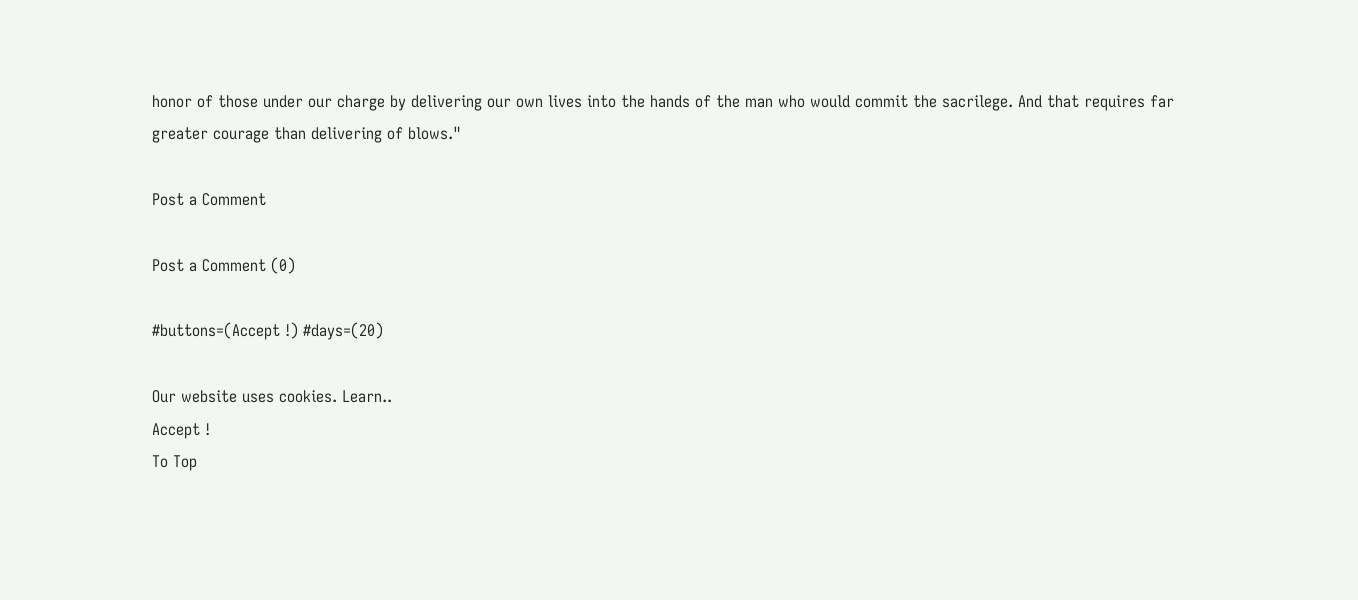honor of those under our charge by delivering our own lives into the hands of the man who would commit the sacrilege. And that requires far greater courage than delivering of blows."

Post a Comment

Post a Comment (0)

#buttons=(Accept !) #days=(20)

Our website uses cookies. Learn..
Accept !
To Top